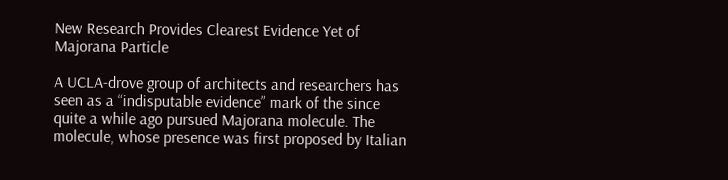New Research Provides Clearest Evidence Yet of Majorana Particle

A UCLA-drove group of architects and researchers has seen as a “indisputable evidence” mark of the since quite a while ago pursued Majorana molecule. The molecule, whose presence was first proposed by Italian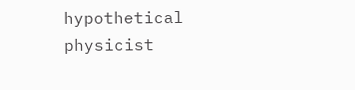hypothetical physicist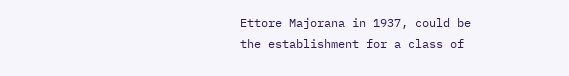Ettore Majorana in 1937, could be the establishment for a class of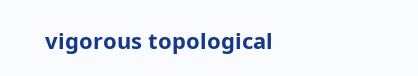vigorous topological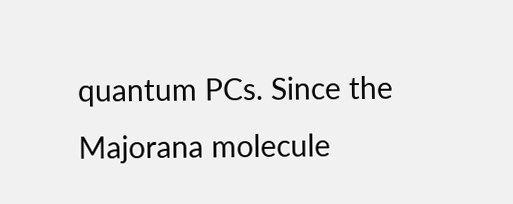quantum PCs. Since the Majorana molecule